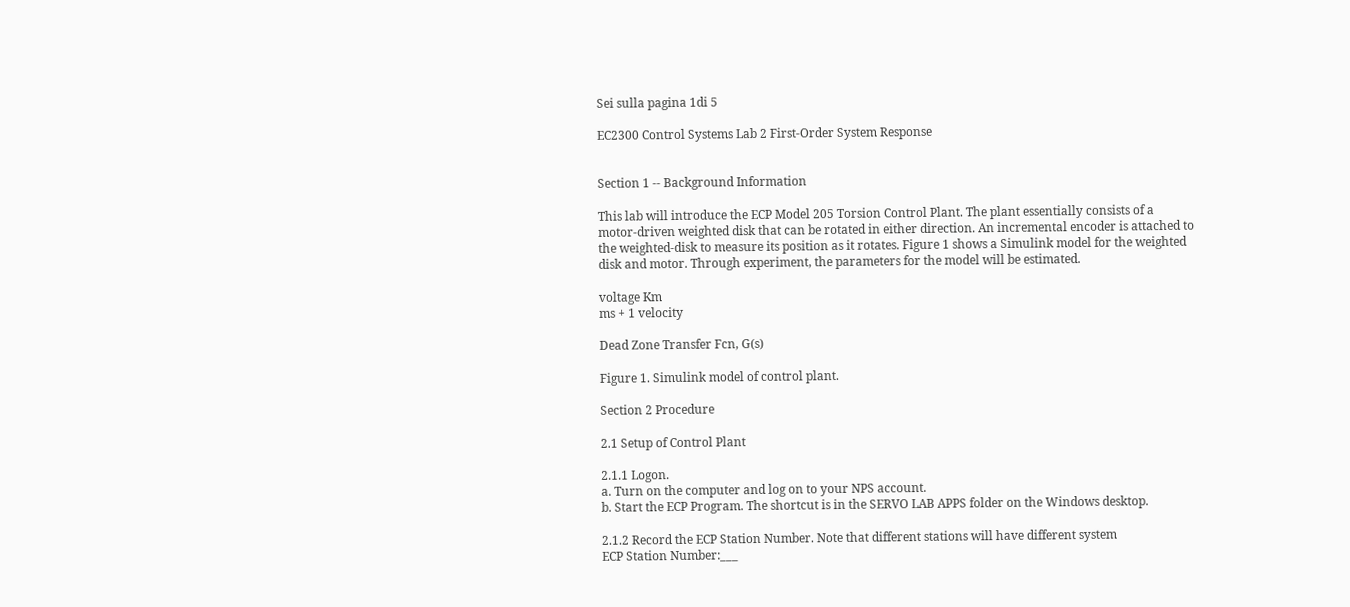Sei sulla pagina 1di 5

EC2300 Control Systems Lab 2 First-Order System Response


Section 1 -- Background Information

This lab will introduce the ECP Model 205 Torsion Control Plant. The plant essentially consists of a
motor-driven weighted disk that can be rotated in either direction. An incremental encoder is attached to
the weighted-disk to measure its position as it rotates. Figure 1 shows a Simulink model for the weighted
disk and motor. Through experiment, the parameters for the model will be estimated.

voltage Km
ms + 1 velocity

Dead Zone Transfer Fcn, G(s)

Figure 1. Simulink model of control plant.

Section 2 Procedure

2.1 Setup of Control Plant

2.1.1 Logon.
a. Turn on the computer and log on to your NPS account.
b. Start the ECP Program. The shortcut is in the SERVO LAB APPS folder on the Windows desktop.

2.1.2 Record the ECP Station Number. Note that different stations will have different system
ECP Station Number:___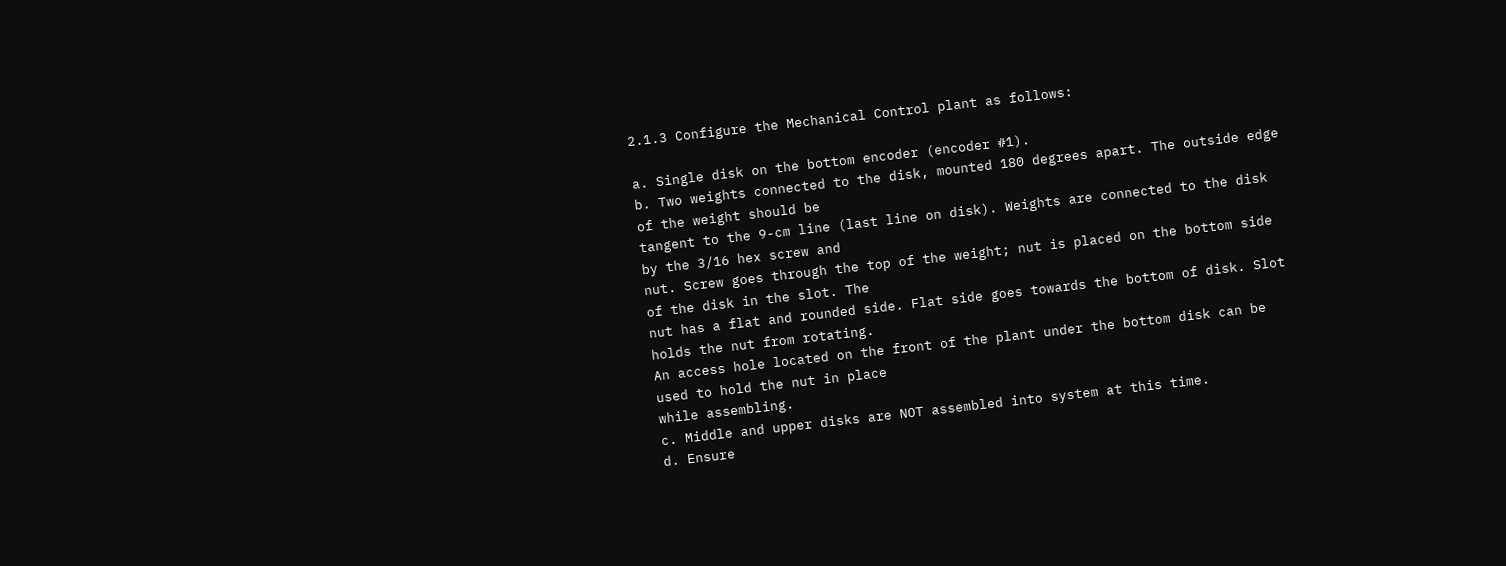2.1.3 Configure the Mechanical Control plant as follows:

a. Single disk on the bottom encoder (encoder #1).
b. Two weights connected to the disk, mounted 180 degrees apart. The outside edge of the weight should be
tangent to the 9-cm line (last line on disk). Weights are connected to the disk by the 3/16 hex screw and
nut. Screw goes through the top of the weight; nut is placed on the bottom side of the disk in the slot. The
nut has a flat and rounded side. Flat side goes towards the bottom of disk. Slot holds the nut from rotating.
An access hole located on the front of the plant under the bottom disk can be used to hold the nut in place
while assembling.
c. Middle and upper disks are NOT assembled into system at this time.
d. Ensure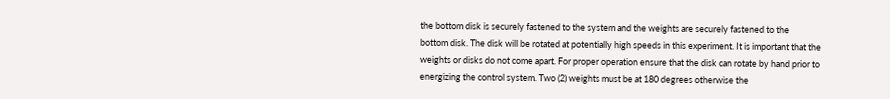the bottom disk is securely fastened to the system and the weights are securely fastened to the
bottom disk. The disk will be rotated at potentially high speeds in this experiment. It is important that the
weights or disks do not come apart. For proper operation ensure that the disk can rotate by hand prior to
energizing the control system. Two (2) weights must be at 180 degrees otherwise the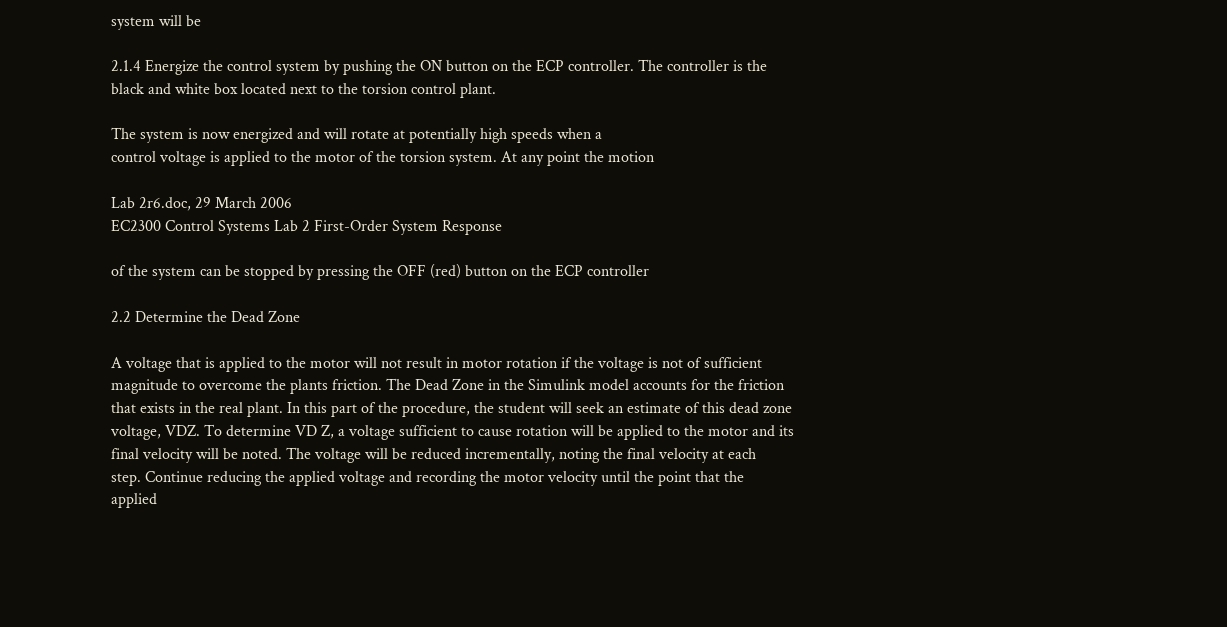system will be

2.1.4 Energize the control system by pushing the ON button on the ECP controller. The controller is the
black and white box located next to the torsion control plant.

The system is now energized and will rotate at potentially high speeds when a
control voltage is applied to the motor of the torsion system. At any point the motion

Lab 2r6.doc, 29 March 2006
EC2300 Control Systems Lab 2 First-Order System Response

of the system can be stopped by pressing the OFF (red) button on the ECP controller

2.2 Determine the Dead Zone

A voltage that is applied to the motor will not result in motor rotation if the voltage is not of sufficient
magnitude to overcome the plants friction. The Dead Zone in the Simulink model accounts for the friction
that exists in the real plant. In this part of the procedure, the student will seek an estimate of this dead zone
voltage, VDZ. To determine VD Z, a voltage sufficient to cause rotation will be applied to the motor and its
final velocity will be noted. The voltage will be reduced incrementally, noting the final velocity at each
step. Continue reducing the applied voltage and recording the motor velocity until the point that the
applied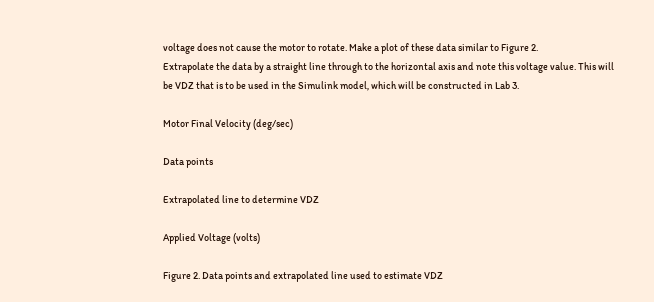voltage does not cause the motor to rotate. Make a plot of these data similar to Figure 2.
Extrapolate the data by a straight line through to the horizontal axis and note this voltage value. This will
be VDZ that is to be used in the Simulink model, which will be constructed in Lab 3.

Motor Final Velocity (deg/sec)

Data points

Extrapolated line to determine VDZ

Applied Voltage (volts)

Figure 2. Data points and extrapolated line used to estimate VDZ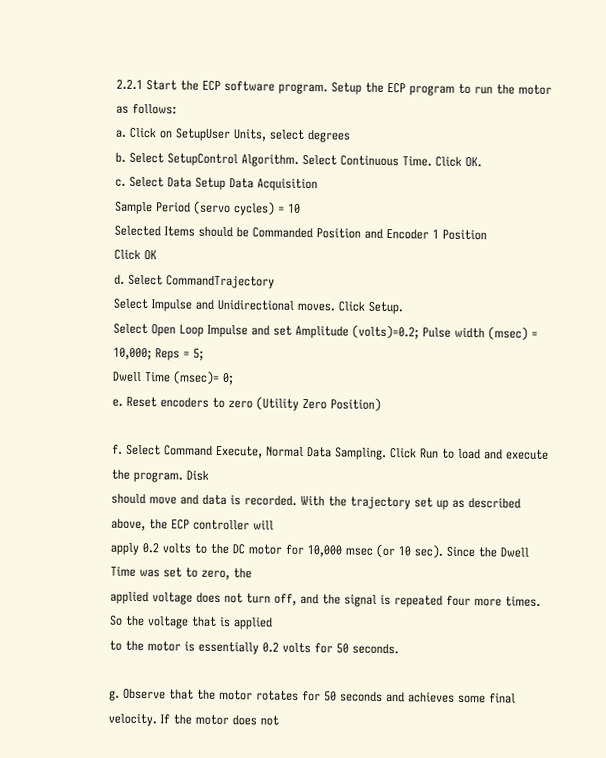2.2.1 Start the ECP software program. Setup the ECP program to run the motor as follows:
a. Click on SetupUser Units, select degrees
b. Select SetupControl Algorithm. Select Continuous Time. Click OK.
c. Select Data Setup Data Acquisition
Sample Period (servo cycles) = 10
Selected Items should be Commanded Position and Encoder 1 Position
Click OK
d. Select CommandTrajectory
Select Impulse and Unidirectional moves. Click Setup.
Select Open Loop Impulse and set Amplitude (volts)=0.2; Pulse width (msec) = 10,000; Reps = 5;
Dwell Time (msec)= 0;
e. Reset encoders to zero (Utility Zero Position)

f. Select Command Execute, Normal Data Sampling. Click Run to load and execute the program. Disk
should move and data is recorded. With the trajectory set up as described above, the ECP controller will
apply 0.2 volts to the DC motor for 10,000 msec (or 10 sec). Since the Dwell Time was set to zero, the
applied voltage does not turn off, and the signal is repeated four more times. So the voltage that is applied
to the motor is essentially 0.2 volts for 50 seconds.

g. Observe that the motor rotates for 50 seconds and achieves some final velocity. If the motor does not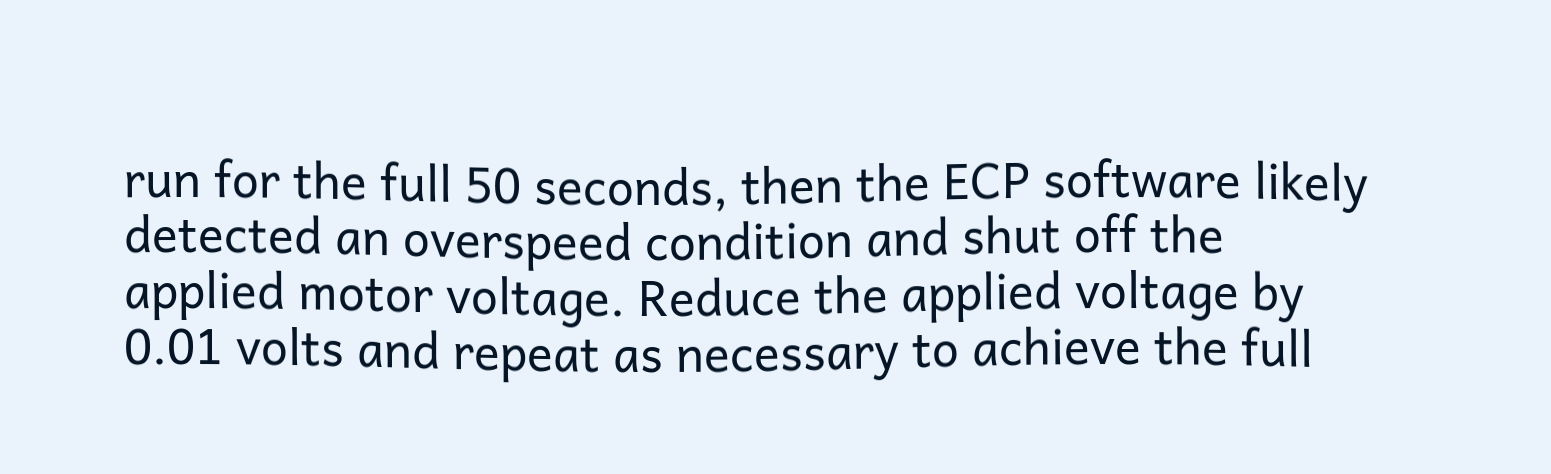run for the full 50 seconds, then the ECP software likely detected an overspeed condition and shut off the
applied motor voltage. Reduce the applied voltage by 0.01 volts and repeat as necessary to achieve the full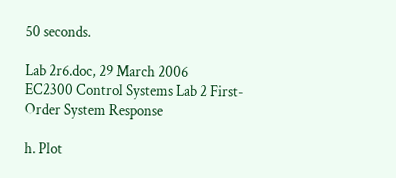50 seconds.

Lab 2r6.doc, 29 March 2006
EC2300 Control Systems Lab 2 First-Order System Response

h. Plot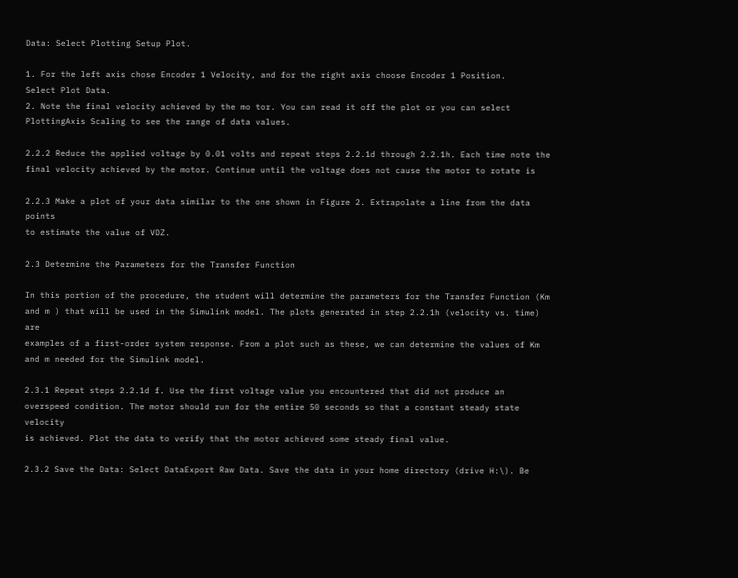Data: Select Plotting Setup Plot.

1. For the left axis chose Encoder 1 Velocity, and for the right axis choose Encoder 1 Position.
Select Plot Data.
2. Note the final velocity achieved by the mo tor. You can read it off the plot or you can select
PlottingAxis Scaling to see the range of data values.

2.2.2 Reduce the applied voltage by 0.01 volts and repeat steps 2.2.1d through 2.2.1h. Each time note the
final velocity achieved by the motor. Continue until the voltage does not cause the motor to rotate is

2.2.3 Make a plot of your data similar to the one shown in Figure 2. Extrapolate a line from the data points
to estimate the value of VDZ.

2.3 Determine the Parameters for the Transfer Function

In this portion of the procedure, the student will determine the parameters for the Transfer Function (Km
and m ) that will be used in the Simulink model. The plots generated in step 2.2.1h (velocity vs. time) are
examples of a first-order system response. From a plot such as these, we can determine the values of Km
and m needed for the Simulink model.

2.3.1 Repeat steps 2.2.1d f. Use the first voltage value you encountered that did not produce an
overspeed condition. The motor should run for the entire 50 seconds so that a constant steady state velocity
is achieved. Plot the data to verify that the motor achieved some steady final value.

2.3.2 Save the Data: Select DataExport Raw Data. Save the data in your home directory (drive H:\). Be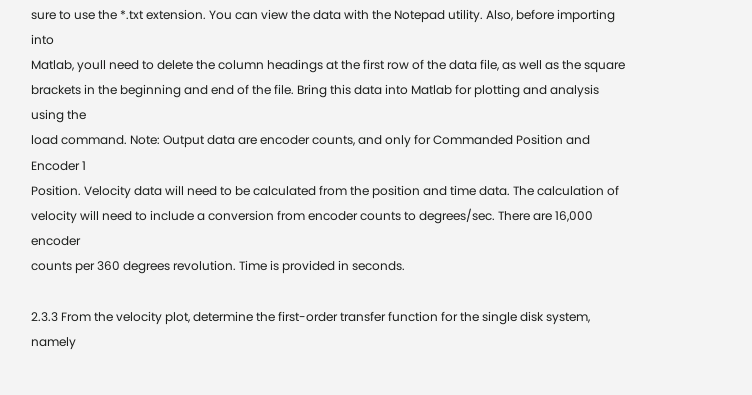sure to use the *.txt extension. You can view the data with the Notepad utility. Also, before importing into
Matlab, youll need to delete the column headings at the first row of the data file, as well as the square
brackets in the beginning and end of the file. Bring this data into Matlab for plotting and analysis using the
load command. Note: Output data are encoder counts, and only for Commanded Position and Encoder 1
Position. Velocity data will need to be calculated from the position and time data. The calculation of
velocity will need to include a conversion from encoder counts to degrees/sec. There are 16,000 encoder
counts per 360 degrees revolution. Time is provided in seconds.

2.3.3 From the velocity plot, determine the first-order transfer function for the single disk system, namely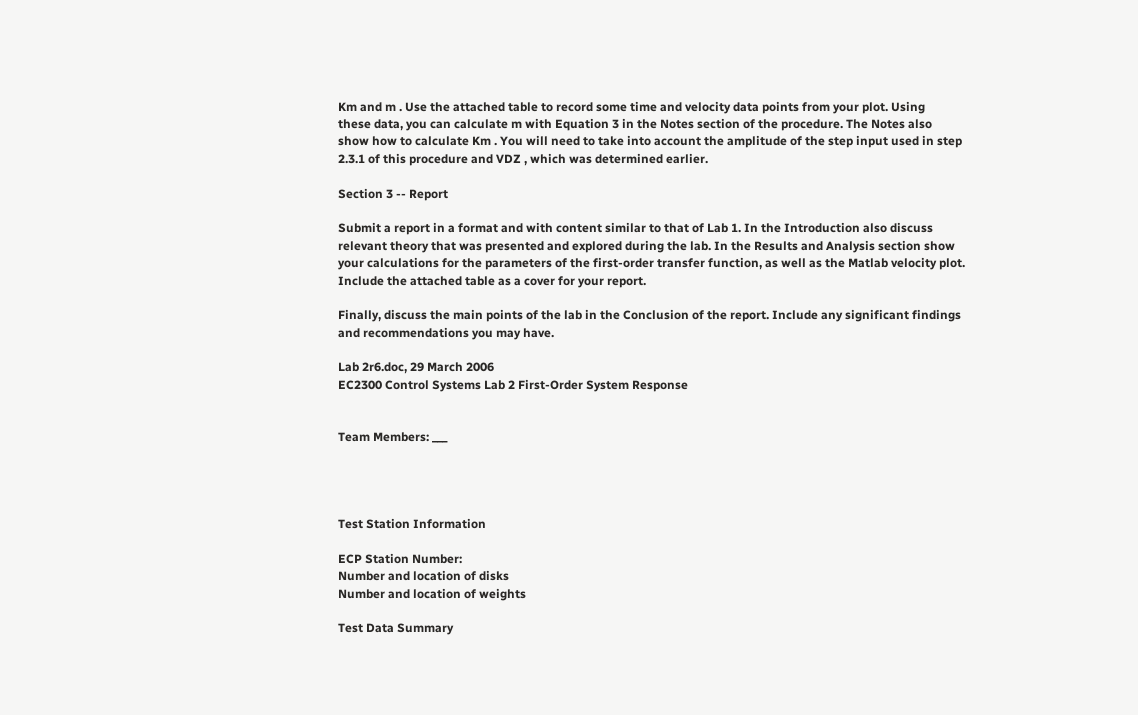Km and m . Use the attached table to record some time and velocity data points from your plot. Using
these data, you can calculate m with Equation 3 in the Notes section of the procedure. The Notes also
show how to calculate Km . You will need to take into account the amplitude of the step input used in step
2.3.1 of this procedure and VDZ , which was determined earlier.

Section 3 -- Report

Submit a report in a format and with content similar to that of Lab 1. In the Introduction also discuss
relevant theory that was presented and explored during the lab. In the Results and Analysis section show
your calculations for the parameters of the first-order transfer function, as well as the Matlab velocity plot.
Include the attached table as a cover for your report.

Finally, discuss the main points of the lab in the Conclusion of the report. Include any significant findings
and recommendations you may have.

Lab 2r6.doc, 29 March 2006
EC2300 Control Systems Lab 2 First-Order System Response


Team Members: ___




Test Station Information

ECP Station Number:
Number and location of disks
Number and location of weights

Test Data Summary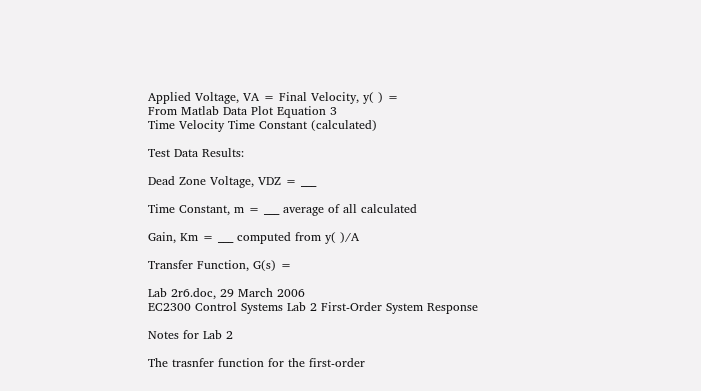Applied Voltage, VA = Final Velocity, y( ) =
From Matlab Data Plot Equation 3
Time Velocity Time Constant (calculated)

Test Data Results:

Dead Zone Voltage, VDZ = ___

Time Constant, m = ___ average of all calculated

Gain, Km = ___ computed from y( )/A

Transfer Function, G(s) =

Lab 2r6.doc, 29 March 2006
EC2300 Control Systems Lab 2 First-Order System Response

Notes for Lab 2

The trasnfer function for the first-order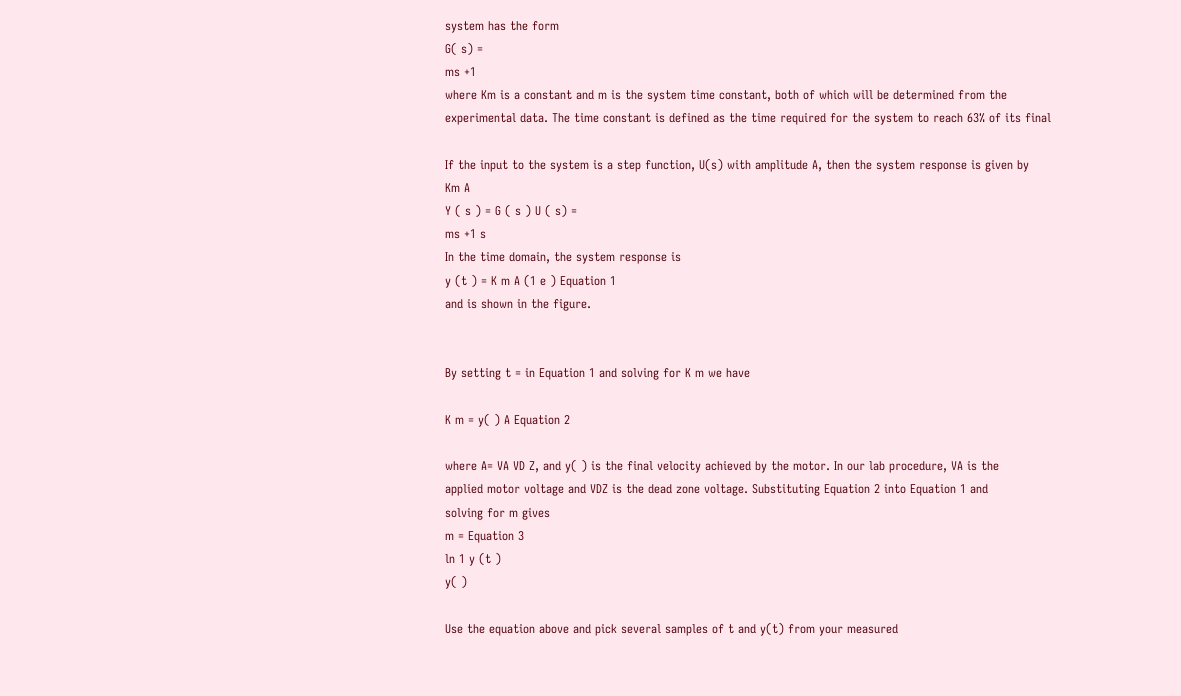system has the form
G( s) =
ms +1
where Km is a constant and m is the system time constant, both of which will be determined from the
experimental data. The time constant is defined as the time required for the system to reach 63% of its final

If the input to the system is a step function, U(s) with amplitude A, then the system response is given by
Km A
Y ( s ) = G ( s ) U ( s) =
ms +1 s
In the time domain, the system response is
y (t ) = K m A (1 e ) Equation 1
and is shown in the figure.


By setting t = in Equation 1 and solving for K m we have

K m = y( ) A Equation 2

where A= VA VD Z, and y( ) is the final velocity achieved by the motor. In our lab procedure, VA is the
applied motor voltage and VDZ is the dead zone voltage. Substituting Equation 2 into Equation 1 and
solving for m gives
m = Equation 3
ln 1 y (t )
y( )

Use the equation above and pick several samples of t and y(t) from your measured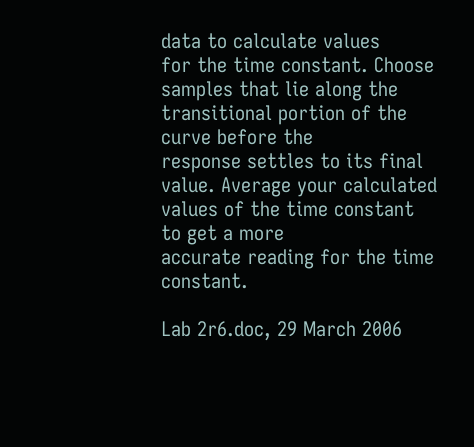data to calculate values
for the time constant. Choose samples that lie along the transitional portion of the curve before the
response settles to its final value. Average your calculated values of the time constant to get a more
accurate reading for the time constant.

Lab 2r6.doc, 29 March 2006